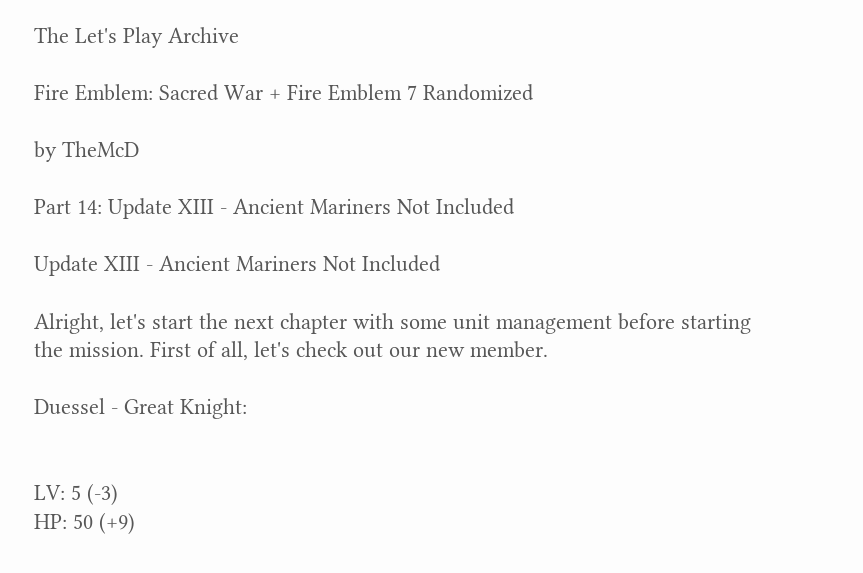The Let's Play Archive

Fire Emblem: Sacred War + Fire Emblem 7 Randomized

by TheMcD

Part 14: Update XIII - Ancient Mariners Not Included

Update XIII - Ancient Mariners Not Included

Alright, let's start the next chapter with some unit management before starting the mission. First of all, let's check out our new member.

Duessel - Great Knight:


LV: 5 (-3)
HP: 50 (+9)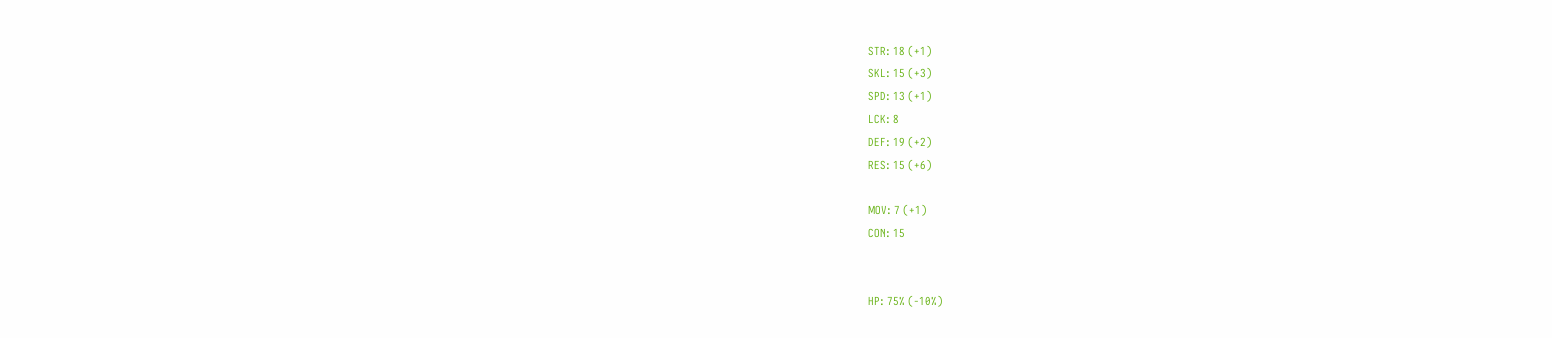STR: 18 (+1)
SKL: 15 (+3)
SPD: 13 (+1)
LCK: 8
DEF: 19 (+2)
RES: 15 (+6)

MOV: 7 (+1)
CON: 15


HP: 75% (-10%)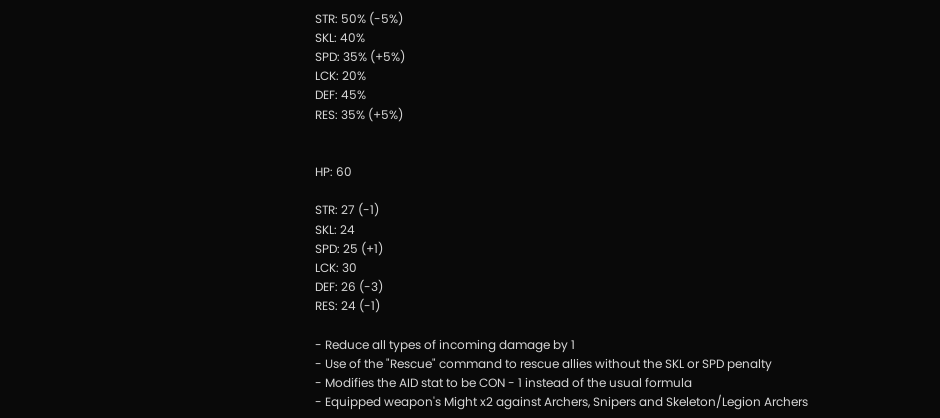STR: 50% (-5%)
SKL: 40%
SPD: 35% (+5%)
LCK: 20%
DEF: 45%
RES: 35% (+5%)


HP: 60

STR: 27 (-1)
SKL: 24
SPD: 25 (+1)
LCK: 30
DEF: 26 (-3)
RES: 24 (-1)

- Reduce all types of incoming damage by 1
- Use of the "Rescue" command to rescue allies without the SKL or SPD penalty
- Modifies the AID stat to be CON - 1 instead of the usual formula
- Equipped weapon's Might x2 against Archers, Snipers and Skeleton/Legion Archers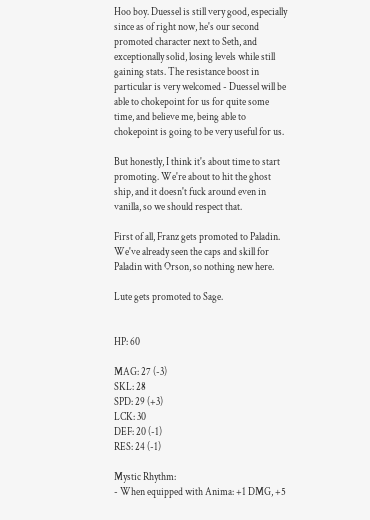Hoo boy. Duessel is still very good, especially since as of right now, he's our second promoted character next to Seth, and exceptionally solid, losing levels while still gaining stats. The resistance boost in particular is very welcomed - Duessel will be able to chokepoint for us for quite some time, and believe me, being able to chokepoint is going to be very useful for us.

But honestly, I think it's about time to start promoting. We're about to hit the ghost ship, and it doesn't fuck around even in vanilla, so we should respect that.

First of all, Franz gets promoted to Paladin. We've already seen the caps and skill for Paladin with Orson, so nothing new here.

Lute gets promoted to Sage.


HP: 60

MAG: 27 (-3)
SKL: 28
SPD: 29 (+3)
LCK: 30
DEF: 20 (-1)
RES: 24 (-1)

Mystic Rhythm:
- When equipped with Anima: +1 DMG, +5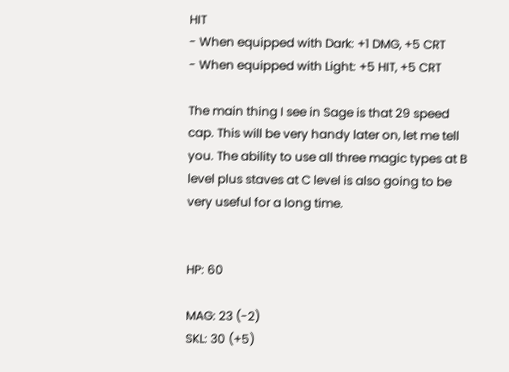HIT
- When equipped with Dark: +1 DMG, +5 CRT
- When equipped with Light: +5 HIT, +5 CRT

The main thing I see in Sage is that 29 speed cap. This will be very handy later on, let me tell you. The ability to use all three magic types at B level plus staves at C level is also going to be very useful for a long time.


HP: 60

MAG: 23 (-2)
SKL: 30 (+5)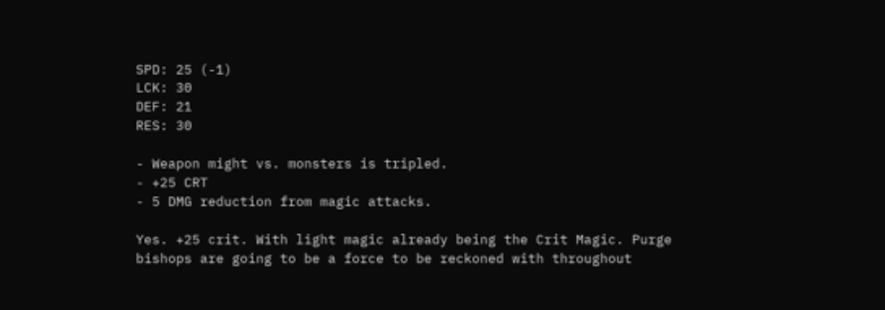SPD: 25 (-1)
LCK: 30
DEF: 21
RES: 30

- Weapon might vs. monsters is tripled.
- +25 CRT
- 5 DMG reduction from magic attacks.

Yes. +25 crit. With light magic already being the Crit Magic. Purge bishops are going to be a force to be reckoned with throughout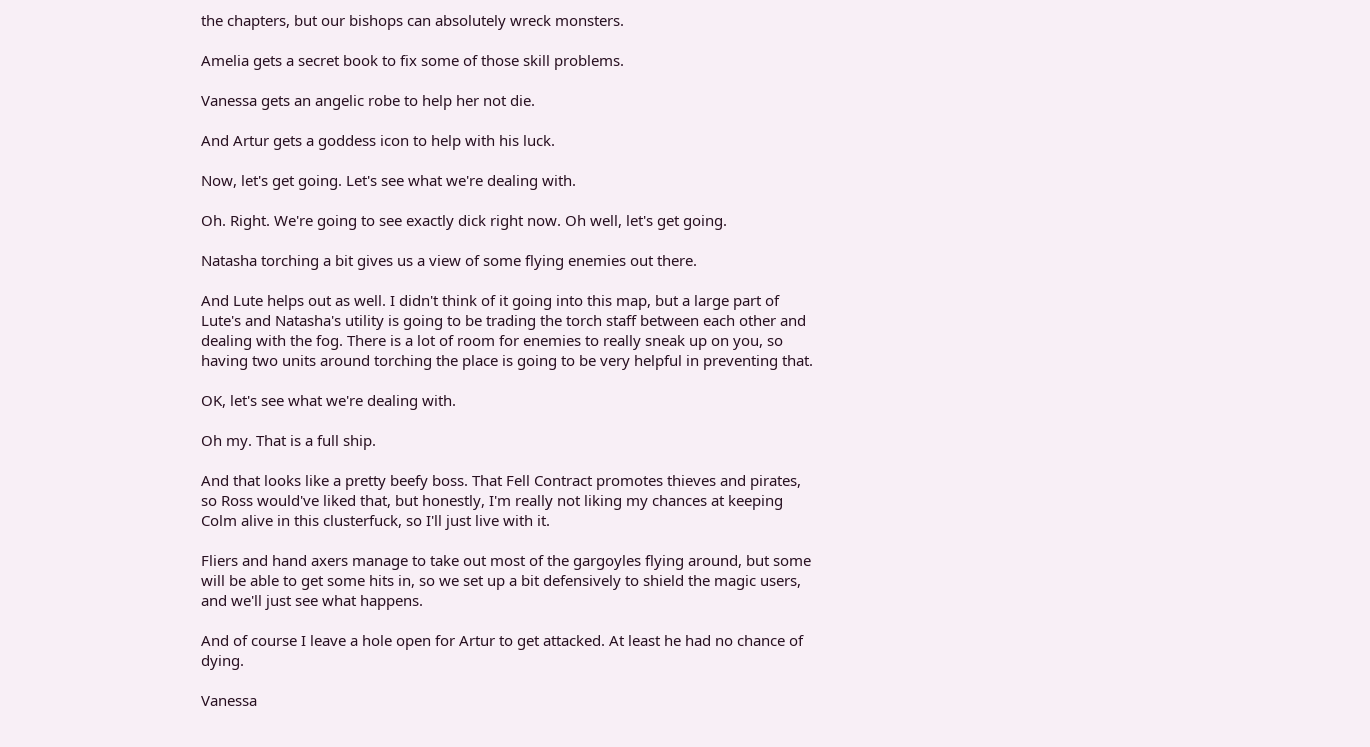the chapters, but our bishops can absolutely wreck monsters.

Amelia gets a secret book to fix some of those skill problems.

Vanessa gets an angelic robe to help her not die.

And Artur gets a goddess icon to help with his luck.

Now, let's get going. Let's see what we're dealing with.

Oh. Right. We're going to see exactly dick right now. Oh well, let's get going.

Natasha torching a bit gives us a view of some flying enemies out there.

And Lute helps out as well. I didn't think of it going into this map, but a large part of Lute's and Natasha's utility is going to be trading the torch staff between each other and dealing with the fog. There is a lot of room for enemies to really sneak up on you, so having two units around torching the place is going to be very helpful in preventing that.

OK, let's see what we're dealing with.

Oh my. That is a full ship.

And that looks like a pretty beefy boss. That Fell Contract promotes thieves and pirates, so Ross would've liked that, but honestly, I'm really not liking my chances at keeping Colm alive in this clusterfuck, so I'll just live with it.

Fliers and hand axers manage to take out most of the gargoyles flying around, but some will be able to get some hits in, so we set up a bit defensively to shield the magic users, and we'll just see what happens.

And of course I leave a hole open for Artur to get attacked. At least he had no chance of dying.

Vanessa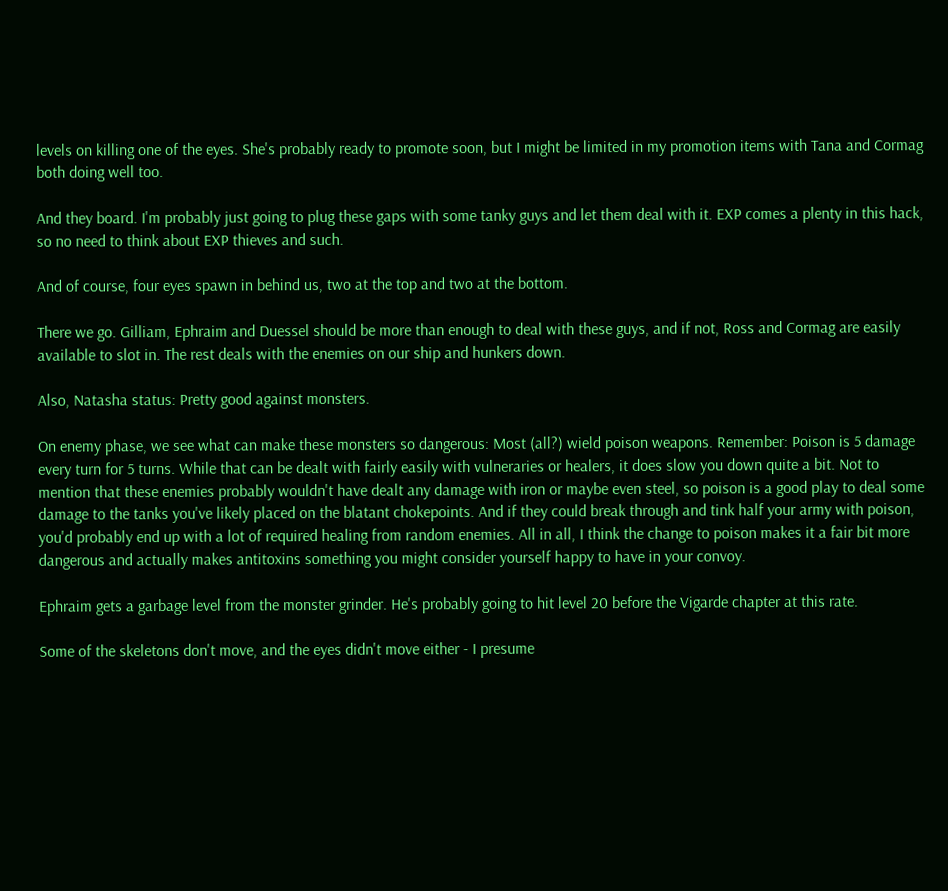levels on killing one of the eyes. She's probably ready to promote soon, but I might be limited in my promotion items with Tana and Cormag both doing well too.

And they board. I'm probably just going to plug these gaps with some tanky guys and let them deal with it. EXP comes a plenty in this hack, so no need to think about EXP thieves and such.

And of course, four eyes spawn in behind us, two at the top and two at the bottom.

There we go. Gilliam, Ephraim and Duessel should be more than enough to deal with these guys, and if not, Ross and Cormag are easily available to slot in. The rest deals with the enemies on our ship and hunkers down.

Also, Natasha status: Pretty good against monsters.

On enemy phase, we see what can make these monsters so dangerous: Most (all?) wield poison weapons. Remember: Poison is 5 damage every turn for 5 turns. While that can be dealt with fairly easily with vulneraries or healers, it does slow you down quite a bit. Not to mention that these enemies probably wouldn't have dealt any damage with iron or maybe even steel, so poison is a good play to deal some damage to the tanks you've likely placed on the blatant chokepoints. And if they could break through and tink half your army with poison, you'd probably end up with a lot of required healing from random enemies. All in all, I think the change to poison makes it a fair bit more dangerous and actually makes antitoxins something you might consider yourself happy to have in your convoy.

Ephraim gets a garbage level from the monster grinder. He's probably going to hit level 20 before the Vigarde chapter at this rate.

Some of the skeletons don't move, and the eyes didn't move either - I presume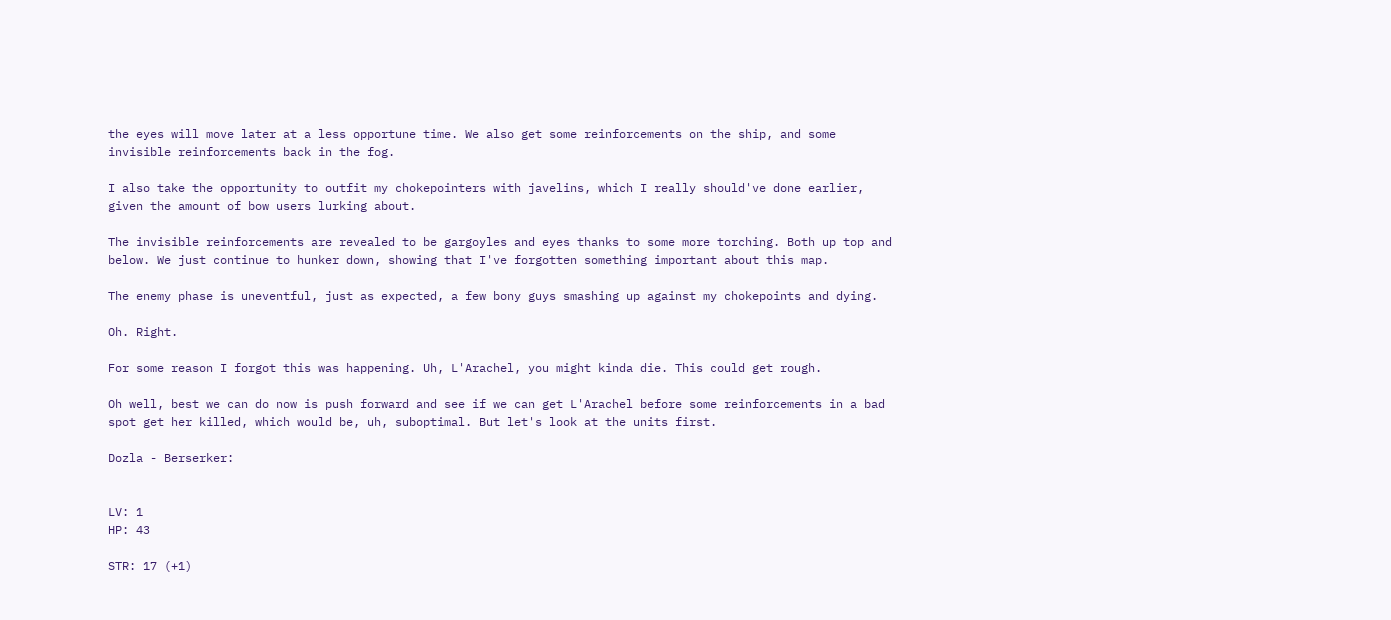the eyes will move later at a less opportune time. We also get some reinforcements on the ship, and some invisible reinforcements back in the fog.

I also take the opportunity to outfit my chokepointers with javelins, which I really should've done earlier, given the amount of bow users lurking about.

The invisible reinforcements are revealed to be gargoyles and eyes thanks to some more torching. Both up top and below. We just continue to hunker down, showing that I've forgotten something important about this map.

The enemy phase is uneventful, just as expected, a few bony guys smashing up against my chokepoints and dying.

Oh. Right.

For some reason I forgot this was happening. Uh, L'Arachel, you might kinda die. This could get rough.

Oh well, best we can do now is push forward and see if we can get L'Arachel before some reinforcements in a bad spot get her killed, which would be, uh, suboptimal. But let's look at the units first.

Dozla - Berserker:


LV: 1
HP: 43

STR: 17 (+1)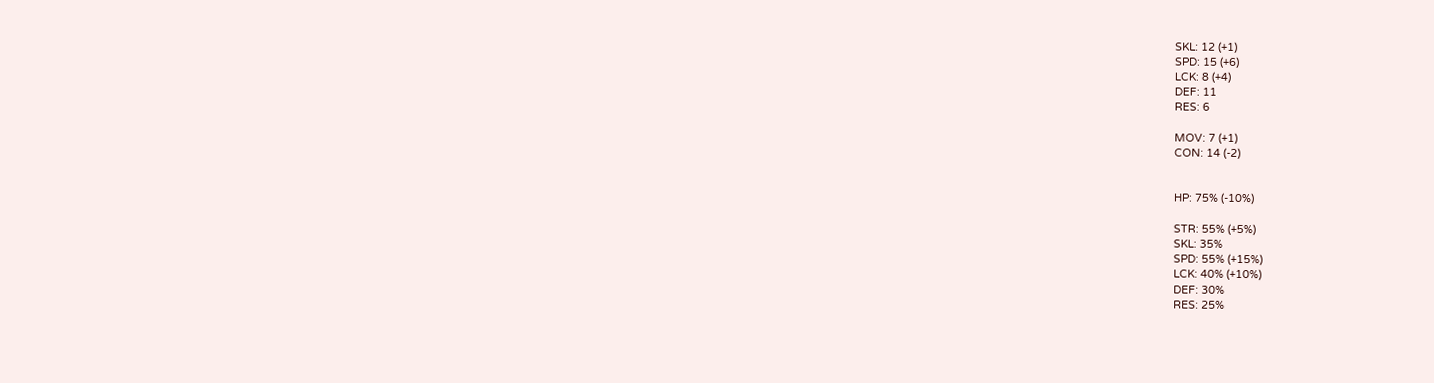SKL: 12 (+1)
SPD: 15 (+6)
LCK: 8 (+4)
DEF: 11
RES: 6

MOV: 7 (+1)
CON: 14 (-2)


HP: 75% (-10%)

STR: 55% (+5%)
SKL: 35%
SPD: 55% (+15%)
LCK: 40% (+10%)
DEF: 30%
RES: 25%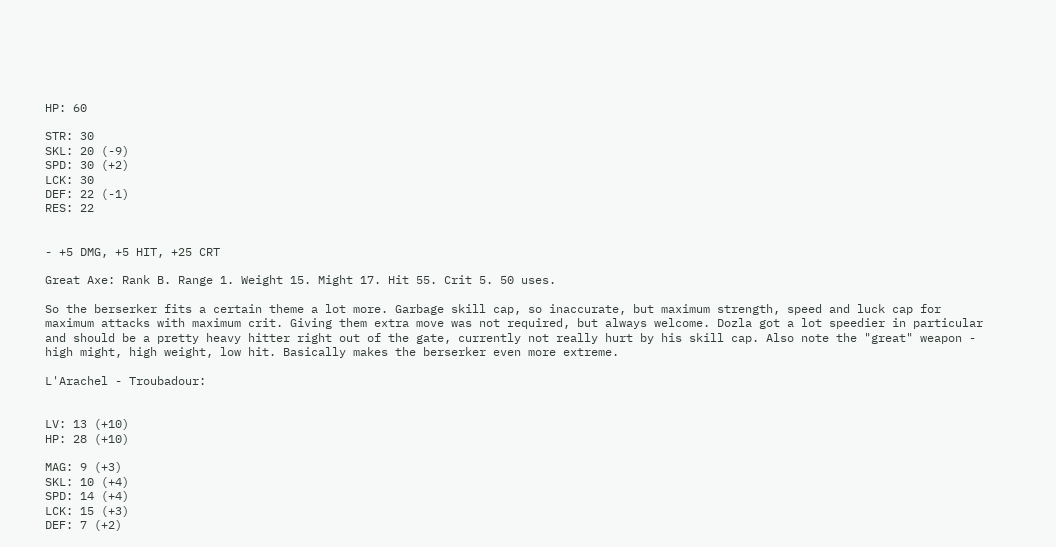HP: 60

STR: 30
SKL: 20 (-9)
SPD: 30 (+2)
LCK: 30
DEF: 22 (-1)
RES: 22


- +5 DMG, +5 HIT, +25 CRT

Great Axe: Rank B. Range 1. Weight 15. Might 17. Hit 55. Crit 5. 50 uses.

So the berserker fits a certain theme a lot more. Garbage skill cap, so inaccurate, but maximum strength, speed and luck cap for maximum attacks with maximum crit. Giving them extra move was not required, but always welcome. Dozla got a lot speedier in particular and should be a pretty heavy hitter right out of the gate, currently not really hurt by his skill cap. Also note the "great" weapon - high might, high weight, low hit. Basically makes the berserker even more extreme.

L'Arachel - Troubadour:


LV: 13 (+10)
HP: 28 (+10)

MAG: 9 (+3)
SKL: 10 (+4)
SPD: 14 (+4)
LCK: 15 (+3)
DEF: 7 (+2)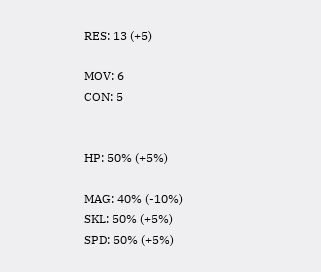RES: 13 (+5)

MOV: 6
CON: 5


HP: 50% (+5%)

MAG: 40% (-10%)
SKL: 50% (+5%)
SPD: 50% (+5%)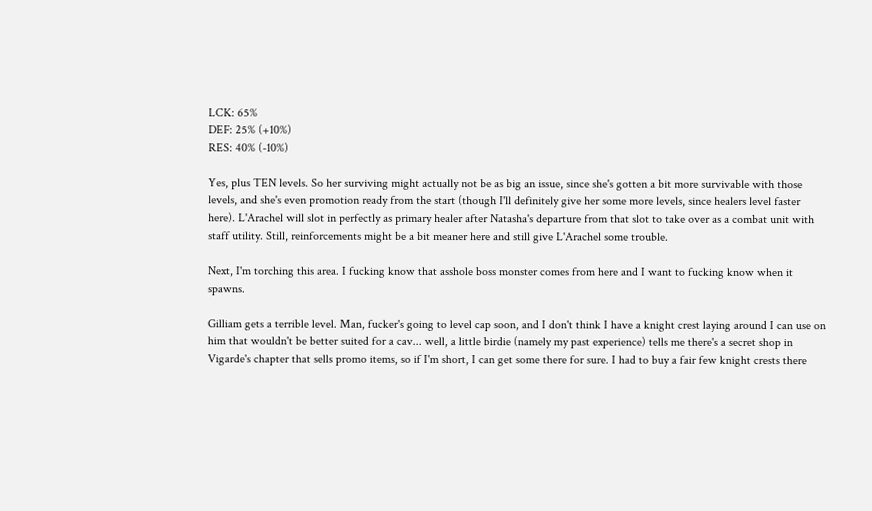LCK: 65%
DEF: 25% (+10%)
RES: 40% (-10%)

Yes, plus TEN levels. So her surviving might actually not be as big an issue, since she's gotten a bit more survivable with those levels, and she's even promotion ready from the start (though I'll definitely give her some more levels, since healers level faster here). L'Arachel will slot in perfectly as primary healer after Natasha's departure from that slot to take over as a combat unit with staff utility. Still, reinforcements might be a bit meaner here and still give L'Arachel some trouble.

Next, I'm torching this area. I fucking know that asshole boss monster comes from here and I want to fucking know when it spawns.

Gilliam gets a terrible level. Man, fucker's going to level cap soon, and I don't think I have a knight crest laying around I can use on him that wouldn't be better suited for a cav... well, a little birdie (namely my past experience) tells me there's a secret shop in Vigarde's chapter that sells promo items, so if I'm short, I can get some there for sure. I had to buy a fair few knight crests there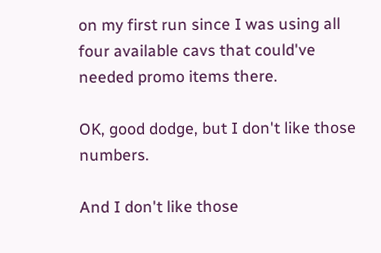on my first run since I was using all four available cavs that could've needed promo items there.

OK, good dodge, but I don't like those numbers.

And I don't like those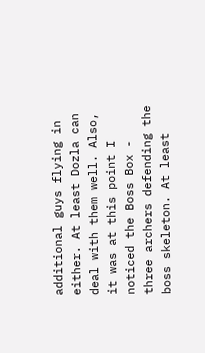additional guys flying in either. At least Dozla can deal with them well. Also, it was at this point I noticed the Boss Box - three archers defending the boss skeleton. At least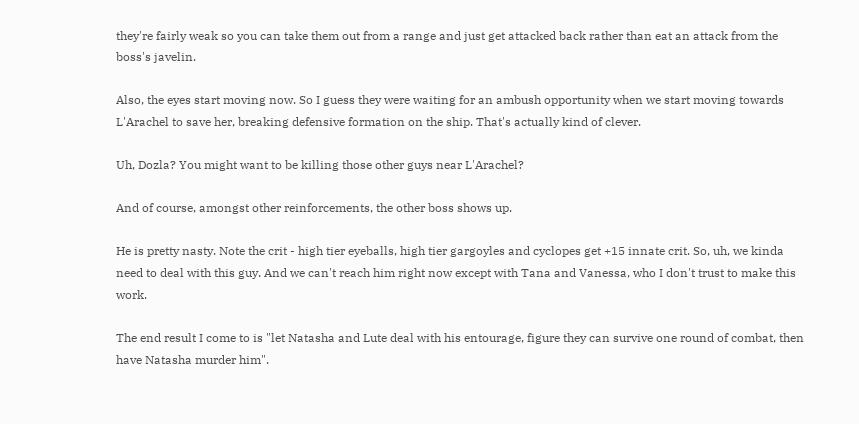they're fairly weak so you can take them out from a range and just get attacked back rather than eat an attack from the boss's javelin.

Also, the eyes start moving now. So I guess they were waiting for an ambush opportunity when we start moving towards L'Arachel to save her, breaking defensive formation on the ship. That's actually kind of clever.

Uh, Dozla? You might want to be killing those other guys near L'Arachel?

And of course, amongst other reinforcements, the other boss shows up.

He is pretty nasty. Note the crit - high tier eyeballs, high tier gargoyles and cyclopes get +15 innate crit. So, uh, we kinda need to deal with this guy. And we can't reach him right now except with Tana and Vanessa, who I don't trust to make this work.

The end result I come to is "let Natasha and Lute deal with his entourage, figure they can survive one round of combat, then have Natasha murder him".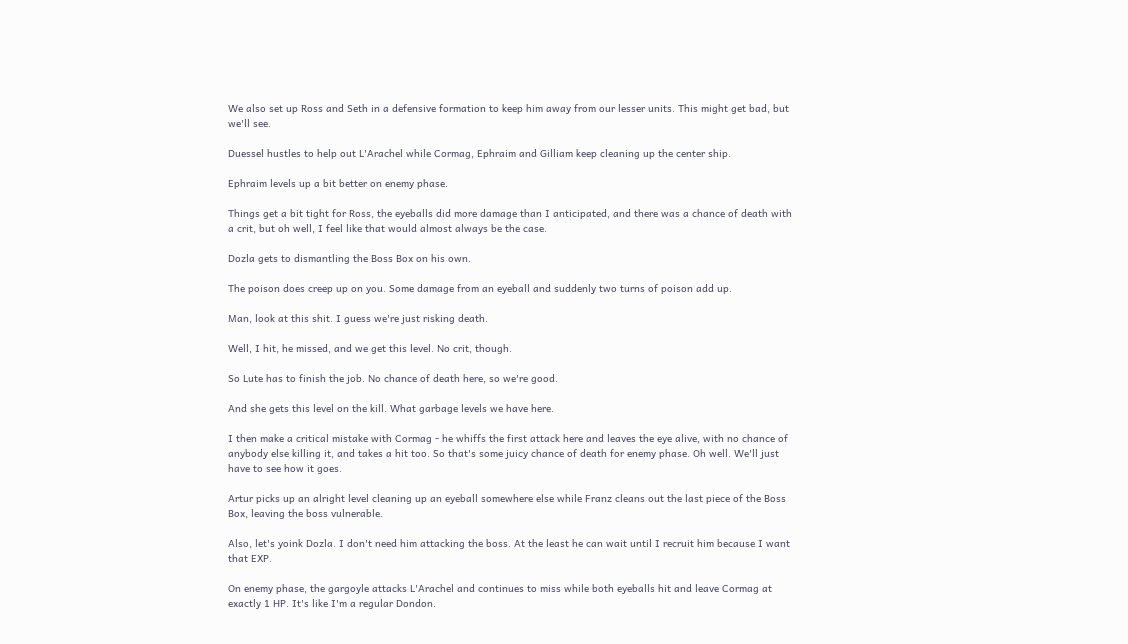We also set up Ross and Seth in a defensive formation to keep him away from our lesser units. This might get bad, but we'll see.

Duessel hustles to help out L'Arachel while Cormag, Ephraim and Gilliam keep cleaning up the center ship.

Ephraim levels up a bit better on enemy phase.

Things get a bit tight for Ross, the eyeballs did more damage than I anticipated, and there was a chance of death with a crit, but oh well, I feel like that would almost always be the case.

Dozla gets to dismantling the Boss Box on his own.

The poison does creep up on you. Some damage from an eyeball and suddenly two turns of poison add up.

Man, look at this shit. I guess we're just risking death.

Well, I hit, he missed, and we get this level. No crit, though.

So Lute has to finish the job. No chance of death here, so we're good.

And she gets this level on the kill. What garbage levels we have here.

I then make a critical mistake with Cormag - he whiffs the first attack here and leaves the eye alive, with no chance of anybody else killing it, and takes a hit too. So that's some juicy chance of death for enemy phase. Oh well. We'll just have to see how it goes.

Artur picks up an alright level cleaning up an eyeball somewhere else while Franz cleans out the last piece of the Boss Box, leaving the boss vulnerable.

Also, let's yoink Dozla. I don't need him attacking the boss. At the least he can wait until I recruit him because I want that EXP.

On enemy phase, the gargoyle attacks L'Arachel and continues to miss while both eyeballs hit and leave Cormag at exactly 1 HP. It's like I'm a regular Dondon.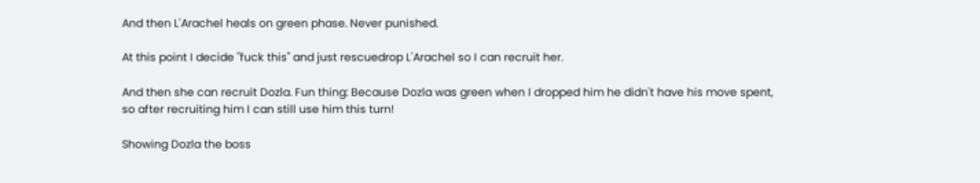And then L'Arachel heals on green phase. Never punished.

At this point I decide "fuck this" and just rescuedrop L'Arachel so I can recruit her.

And then she can recruit Dozla. Fun thing: Because Dozla was green when I dropped him he didn't have his move spent, so after recruiting him I can still use him this turn!

Showing Dozla the boss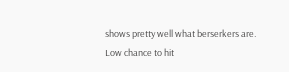shows pretty well what berserkers are. Low chance to hit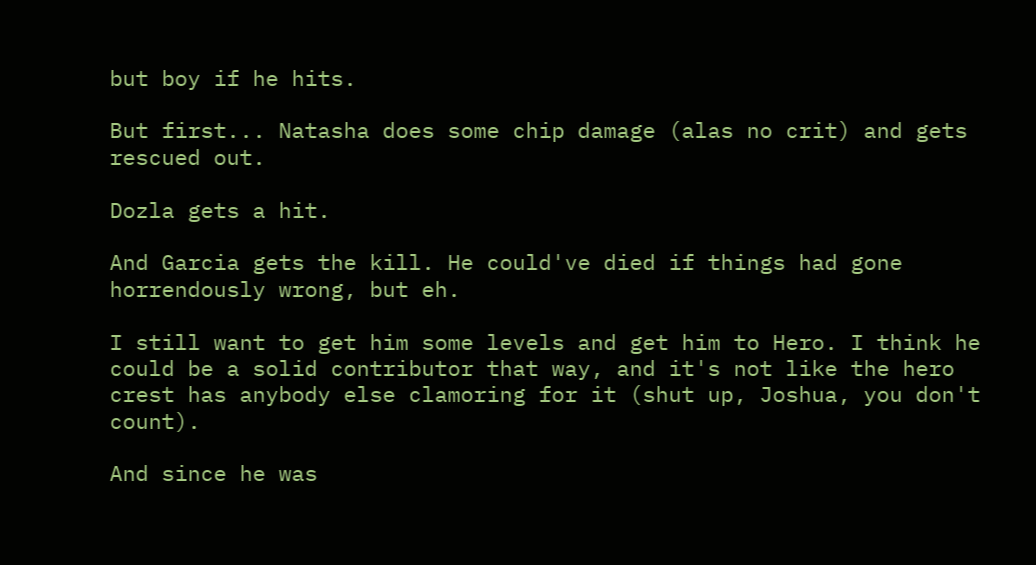but boy if he hits.

But first... Natasha does some chip damage (alas no crit) and gets rescued out.

Dozla gets a hit.

And Garcia gets the kill. He could've died if things had gone horrendously wrong, but eh.

I still want to get him some levels and get him to Hero. I think he could be a solid contributor that way, and it's not like the hero crest has anybody else clamoring for it (shut up, Joshua, you don't count).

And since he was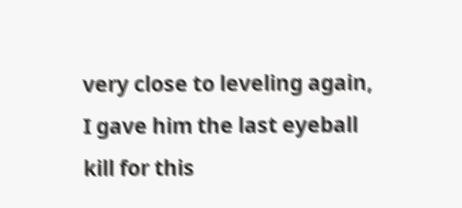very close to leveling again, I gave him the last eyeball kill for this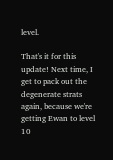level.

That's it for this update! Next time, I get to pack out the degenerate strats again, because we're getting Ewan to level 10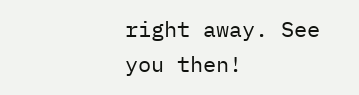right away. See you then!